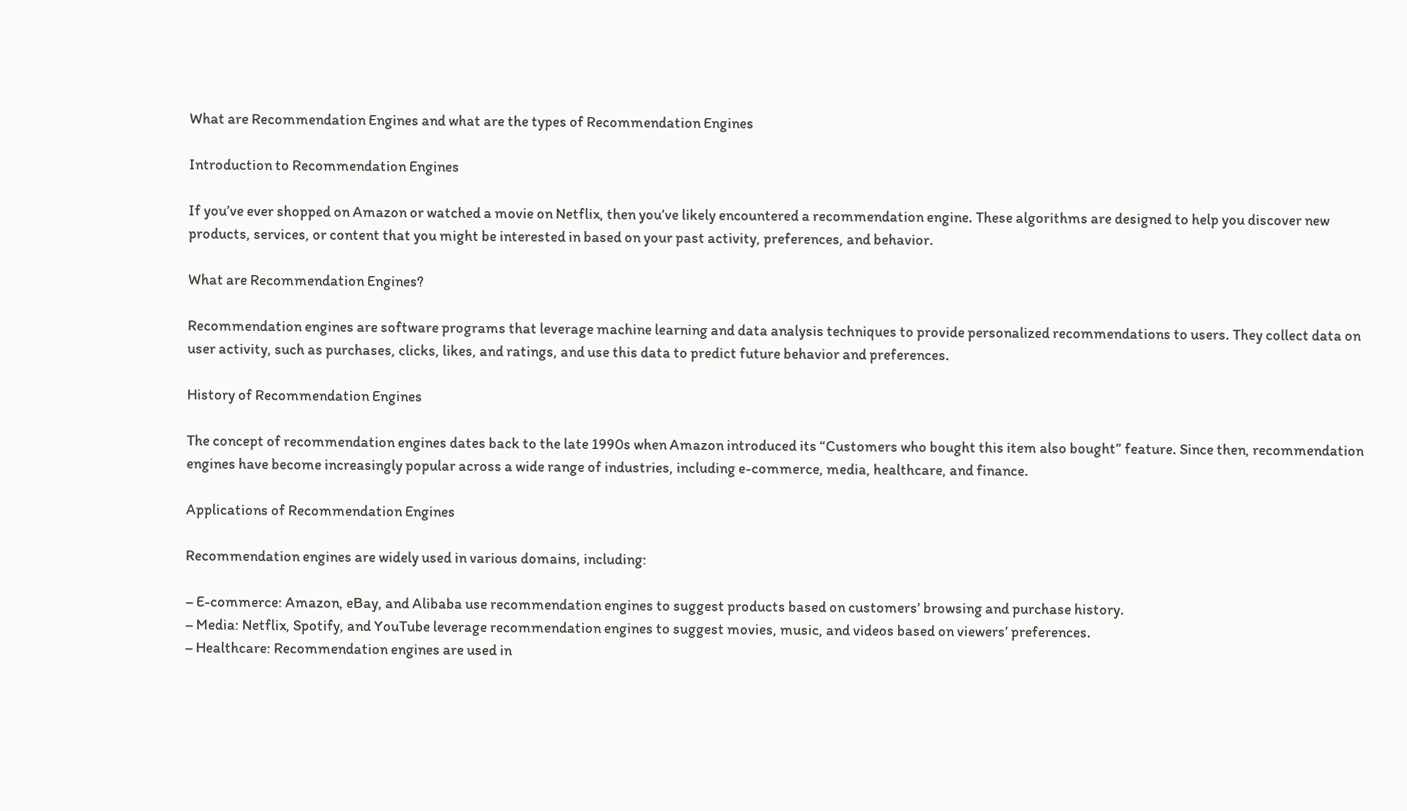What are Recommendation Engines and what are the types of Recommendation Engines

Introduction to Recommendation Engines

If you’ve ever shopped on Amazon or watched a movie on Netflix, then you’ve likely encountered a recommendation engine. These algorithms are designed to help you discover new products, services, or content that you might be interested in based on your past activity, preferences, and behavior.

What are Recommendation Engines?

Recommendation engines are software programs that leverage machine learning and data analysis techniques to provide personalized recommendations to users. They collect data on user activity, such as purchases, clicks, likes, and ratings, and use this data to predict future behavior and preferences.

History of Recommendation Engines

The concept of recommendation engines dates back to the late 1990s when Amazon introduced its “Customers who bought this item also bought” feature. Since then, recommendation engines have become increasingly popular across a wide range of industries, including e-commerce, media, healthcare, and finance.

Applications of Recommendation Engines

Recommendation engines are widely used in various domains, including:

– E-commerce: Amazon, eBay, and Alibaba use recommendation engines to suggest products based on customers’ browsing and purchase history.
– Media: Netflix, Spotify, and YouTube leverage recommendation engines to suggest movies, music, and videos based on viewers’ preferences.
– Healthcare: Recommendation engines are used in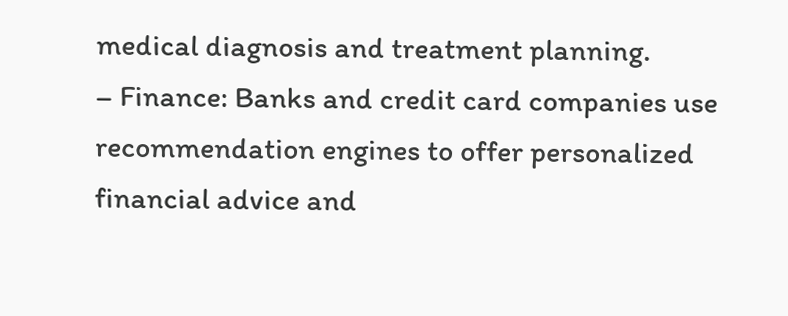medical diagnosis and treatment planning.
– Finance: Banks and credit card companies use recommendation engines to offer personalized financial advice and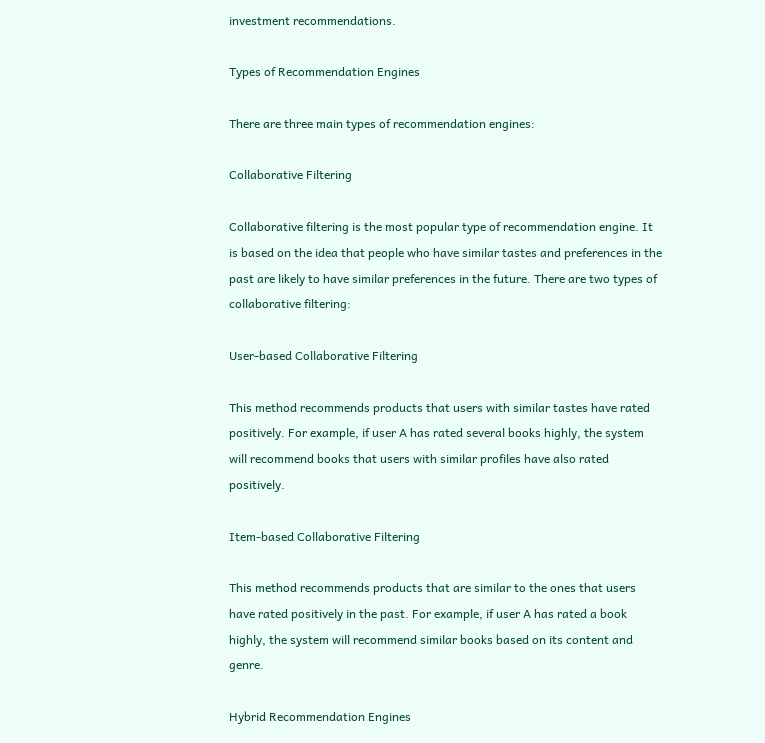investment recommendations.

Types of Recommendation Engines

There are three main types of recommendation engines:

Collaborative Filtering

Collaborative filtering is the most popular type of recommendation engine. It is based on the idea that people who have similar tastes and preferences in the past are likely to have similar preferences in the future. There are two types of collaborative filtering:

User-based Collaborative Filtering

This method recommends products that users with similar tastes have rated positively. For example, if user A has rated several books highly, the system will recommend books that users with similar profiles have also rated positively.

Item-based Collaborative Filtering

This method recommends products that are similar to the ones that users have rated positively in the past. For example, if user A has rated a book highly, the system will recommend similar books based on its content and genre.

Hybrid Recommendation Engines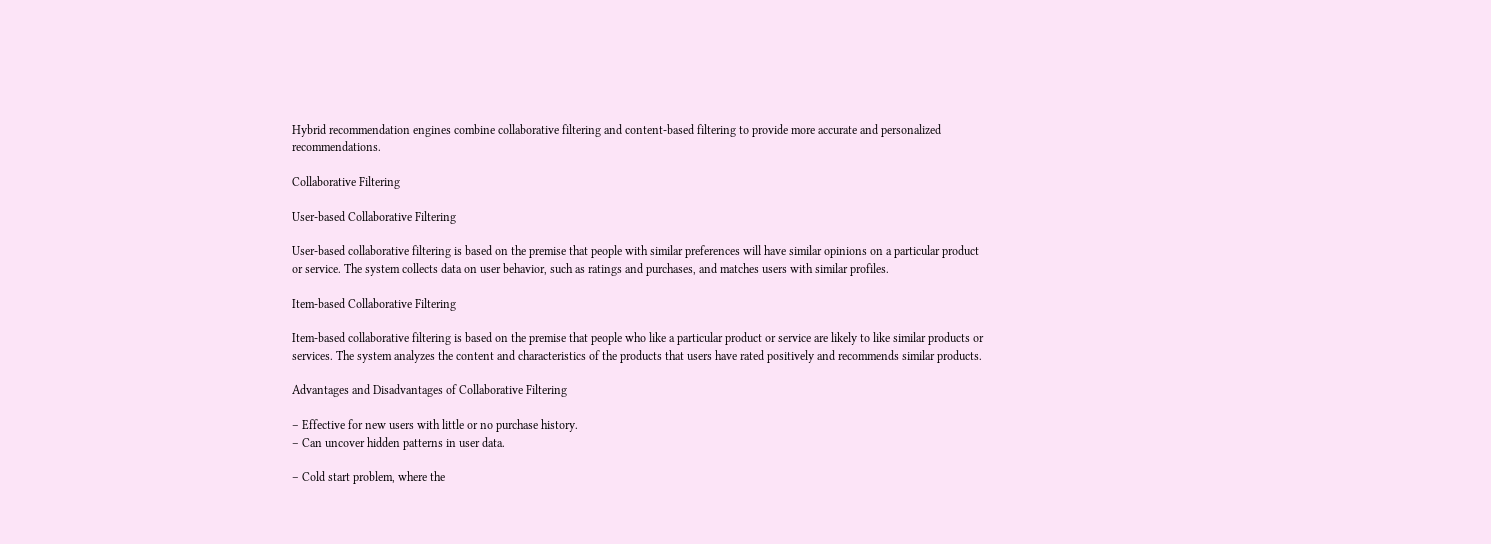Hybrid recommendation engines combine collaborative filtering and content-based filtering to provide more accurate and personalized recommendations.

Collaborative Filtering

User-based Collaborative Filtering

User-based collaborative filtering is based on the premise that people with similar preferences will have similar opinions on a particular product or service. The system collects data on user behavior, such as ratings and purchases, and matches users with similar profiles.

Item-based Collaborative Filtering

Item-based collaborative filtering is based on the premise that people who like a particular product or service are likely to like similar products or services. The system analyzes the content and characteristics of the products that users have rated positively and recommends similar products.

Advantages and Disadvantages of Collaborative Filtering

– Effective for new users with little or no purchase history.
– Can uncover hidden patterns in user data.

– Cold start problem, where the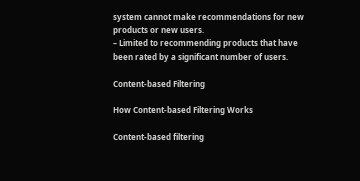system cannot make recommendations for new products or new users.
– Limited to recommending products that have been rated by a significant number of users.

Content-based Filtering

How Content-based Filtering Works

Content-based filtering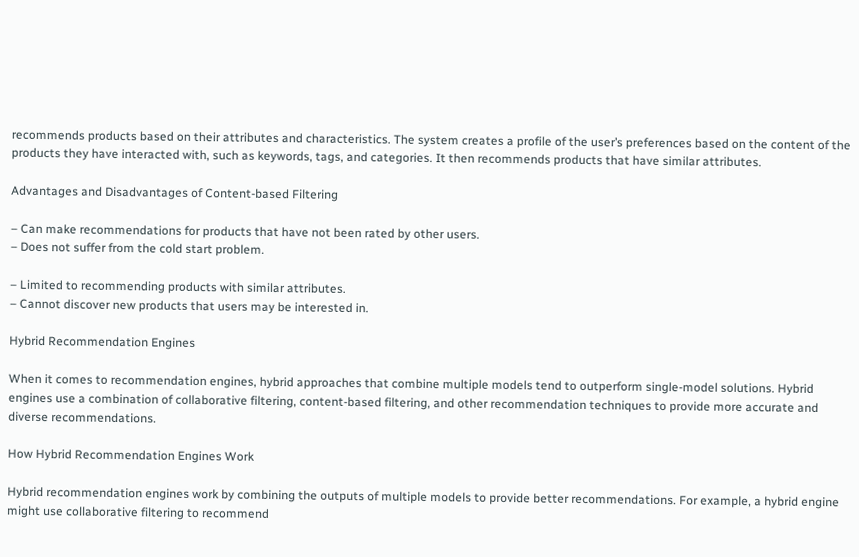recommends products based on their attributes and characteristics. The system creates a profile of the user’s preferences based on the content of the products they have interacted with, such as keywords, tags, and categories. It then recommends products that have similar attributes.

Advantages and Disadvantages of Content-based Filtering

– Can make recommendations for products that have not been rated by other users.
– Does not suffer from the cold start problem.

– Limited to recommending products with similar attributes.
– Cannot discover new products that users may be interested in.

Hybrid Recommendation Engines

When it comes to recommendation engines, hybrid approaches that combine multiple models tend to outperform single-model solutions. Hybrid engines use a combination of collaborative filtering, content-based filtering, and other recommendation techniques to provide more accurate and diverse recommendations.

How Hybrid Recommendation Engines Work

Hybrid recommendation engines work by combining the outputs of multiple models to provide better recommendations. For example, a hybrid engine might use collaborative filtering to recommend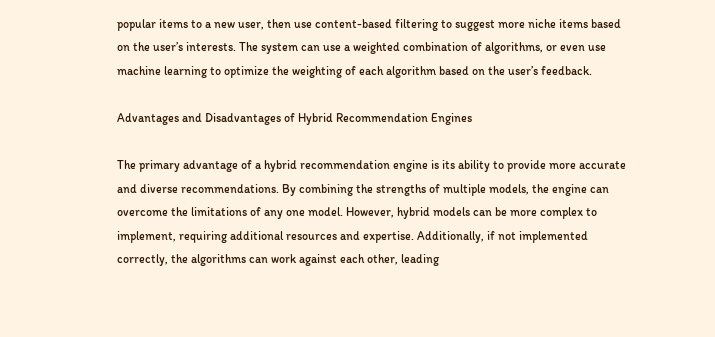popular items to a new user, then use content-based filtering to suggest more niche items based on the user’s interests. The system can use a weighted combination of algorithms, or even use machine learning to optimize the weighting of each algorithm based on the user’s feedback.

Advantages and Disadvantages of Hybrid Recommendation Engines

The primary advantage of a hybrid recommendation engine is its ability to provide more accurate and diverse recommendations. By combining the strengths of multiple models, the engine can overcome the limitations of any one model. However, hybrid models can be more complex to implement, requiring additional resources and expertise. Additionally, if not implemented correctly, the algorithms can work against each other, leading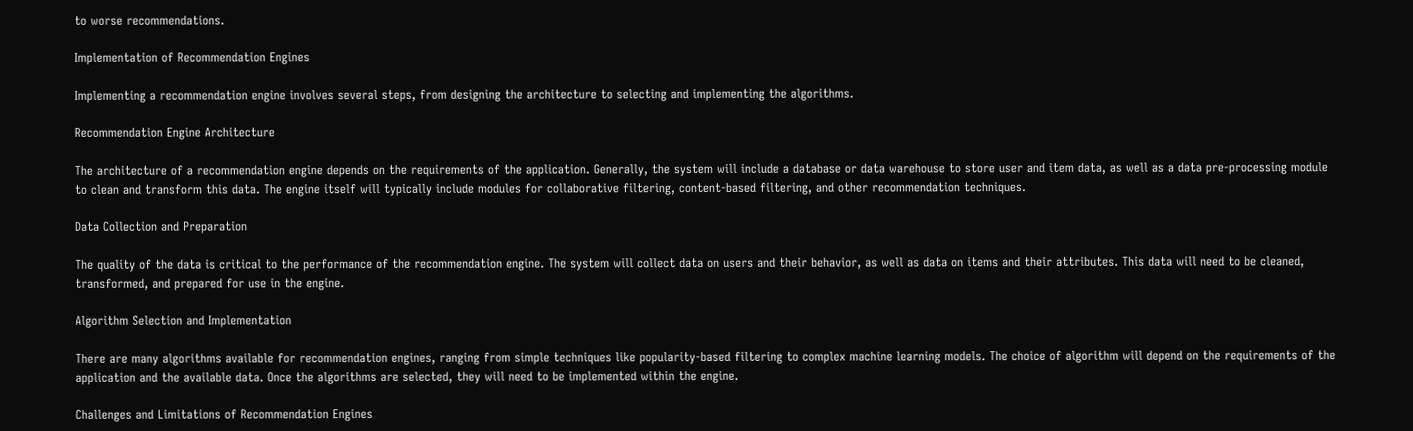to worse recommendations.

Implementation of Recommendation Engines

Implementing a recommendation engine involves several steps, from designing the architecture to selecting and implementing the algorithms.

Recommendation Engine Architecture

The architecture of a recommendation engine depends on the requirements of the application. Generally, the system will include a database or data warehouse to store user and item data, as well as a data pre-processing module to clean and transform this data. The engine itself will typically include modules for collaborative filtering, content-based filtering, and other recommendation techniques.

Data Collection and Preparation

The quality of the data is critical to the performance of the recommendation engine. The system will collect data on users and their behavior, as well as data on items and their attributes. This data will need to be cleaned, transformed, and prepared for use in the engine.

Algorithm Selection and Implementation

There are many algorithms available for recommendation engines, ranging from simple techniques like popularity-based filtering to complex machine learning models. The choice of algorithm will depend on the requirements of the application and the available data. Once the algorithms are selected, they will need to be implemented within the engine.

Challenges and Limitations of Recommendation Engines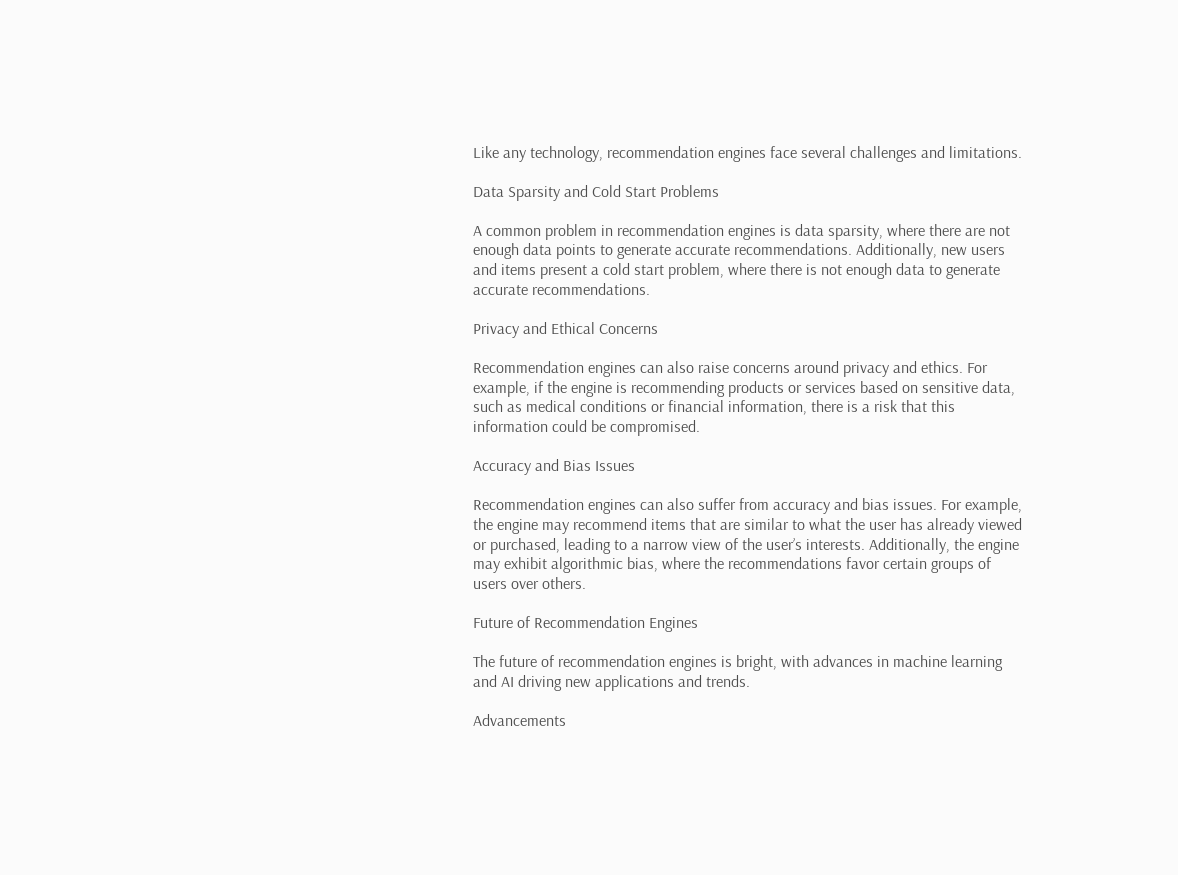Like any technology, recommendation engines face several challenges and limitations.

Data Sparsity and Cold Start Problems

A common problem in recommendation engines is data sparsity, where there are not enough data points to generate accurate recommendations. Additionally, new users and items present a cold start problem, where there is not enough data to generate accurate recommendations.

Privacy and Ethical Concerns

Recommendation engines can also raise concerns around privacy and ethics. For example, if the engine is recommending products or services based on sensitive data, such as medical conditions or financial information, there is a risk that this information could be compromised.

Accuracy and Bias Issues

Recommendation engines can also suffer from accuracy and bias issues. For example, the engine may recommend items that are similar to what the user has already viewed or purchased, leading to a narrow view of the user’s interests. Additionally, the engine may exhibit algorithmic bias, where the recommendations favor certain groups of users over others.

Future of Recommendation Engines

The future of recommendation engines is bright, with advances in machine learning and AI driving new applications and trends.

Advancements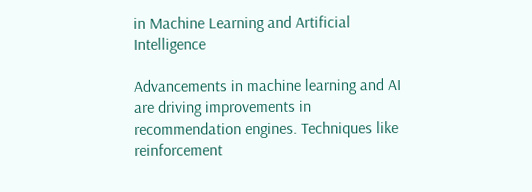in Machine Learning and Artificial Intelligence

Advancements in machine learning and AI are driving improvements in recommendation engines. Techniques like reinforcement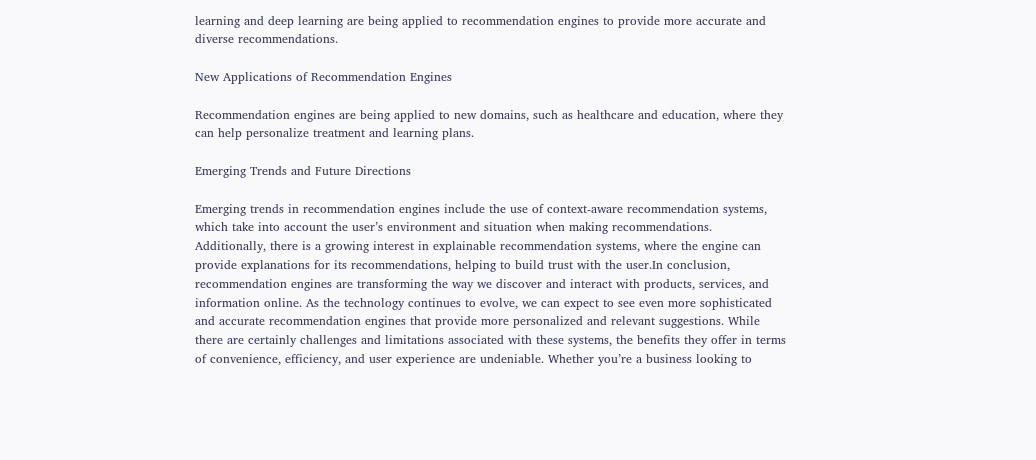learning and deep learning are being applied to recommendation engines to provide more accurate and diverse recommendations.

New Applications of Recommendation Engines

Recommendation engines are being applied to new domains, such as healthcare and education, where they can help personalize treatment and learning plans.

Emerging Trends and Future Directions

Emerging trends in recommendation engines include the use of context-aware recommendation systems, which take into account the user’s environment and situation when making recommendations. Additionally, there is a growing interest in explainable recommendation systems, where the engine can provide explanations for its recommendations, helping to build trust with the user.In conclusion, recommendation engines are transforming the way we discover and interact with products, services, and information online. As the technology continues to evolve, we can expect to see even more sophisticated and accurate recommendation engines that provide more personalized and relevant suggestions. While there are certainly challenges and limitations associated with these systems, the benefits they offer in terms of convenience, efficiency, and user experience are undeniable. Whether you’re a business looking to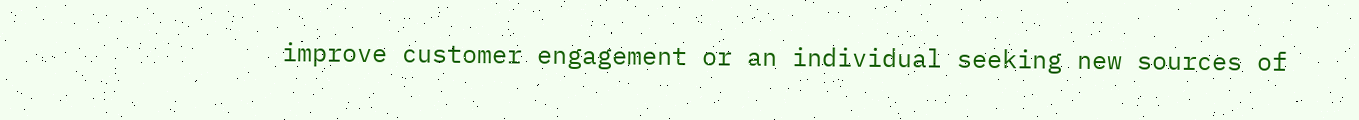improve customer engagement or an individual seeking new sources of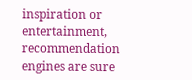inspiration or entertainment, recommendation engines are sure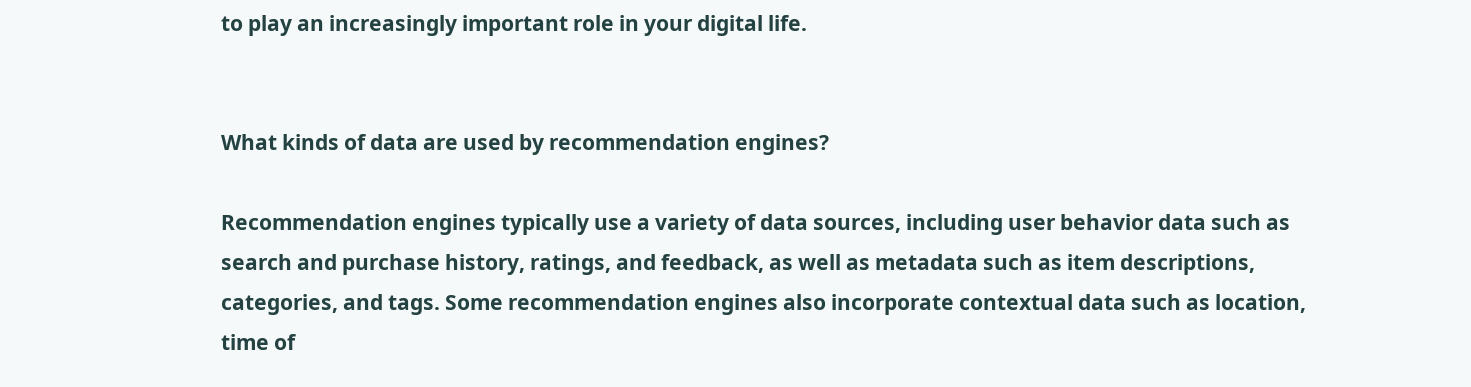to play an increasingly important role in your digital life.


What kinds of data are used by recommendation engines?

Recommendation engines typically use a variety of data sources, including user behavior data such as search and purchase history, ratings, and feedback, as well as metadata such as item descriptions, categories, and tags. Some recommendation engines also incorporate contextual data such as location, time of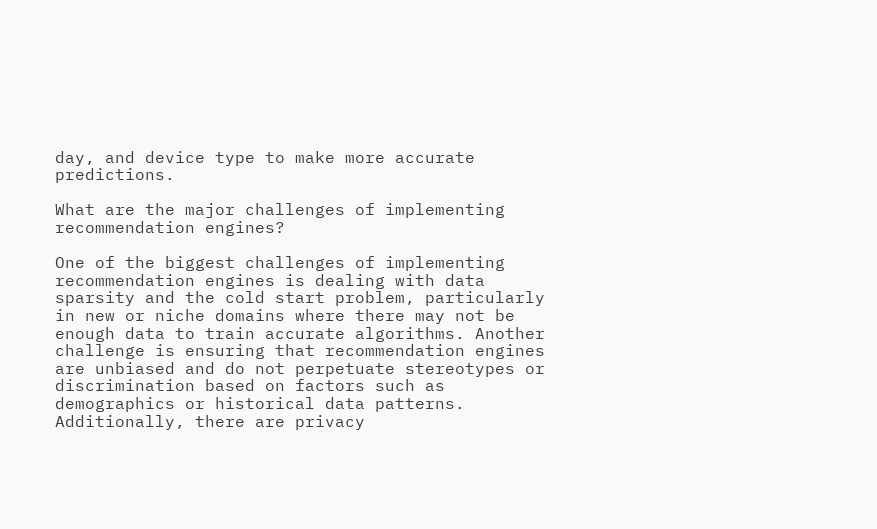day, and device type to make more accurate predictions.

What are the major challenges of implementing recommendation engines?

One of the biggest challenges of implementing recommendation engines is dealing with data sparsity and the cold start problem, particularly in new or niche domains where there may not be enough data to train accurate algorithms. Another challenge is ensuring that recommendation engines are unbiased and do not perpetuate stereotypes or discrimination based on factors such as demographics or historical data patterns. Additionally, there are privacy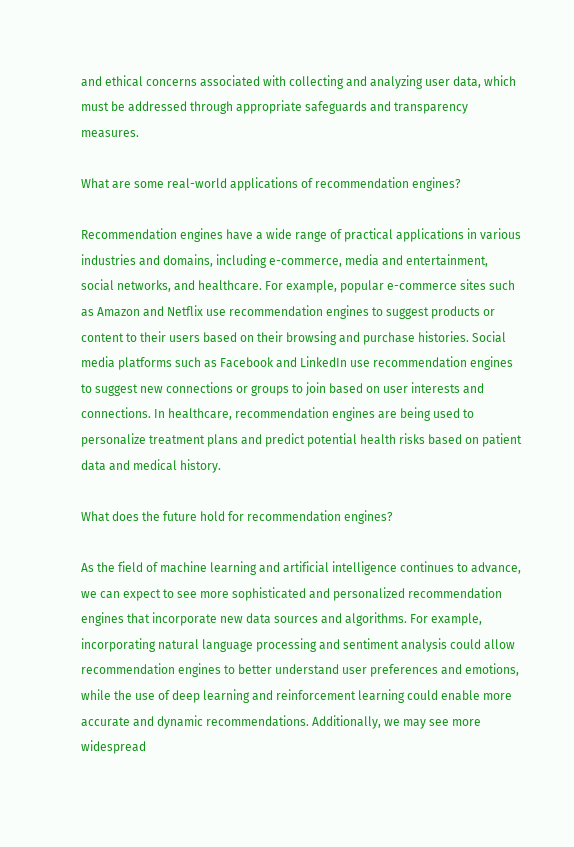and ethical concerns associated with collecting and analyzing user data, which must be addressed through appropriate safeguards and transparency measures.

What are some real-world applications of recommendation engines?

Recommendation engines have a wide range of practical applications in various industries and domains, including e-commerce, media and entertainment, social networks, and healthcare. For example, popular e-commerce sites such as Amazon and Netflix use recommendation engines to suggest products or content to their users based on their browsing and purchase histories. Social media platforms such as Facebook and LinkedIn use recommendation engines to suggest new connections or groups to join based on user interests and connections. In healthcare, recommendation engines are being used to personalize treatment plans and predict potential health risks based on patient data and medical history.

What does the future hold for recommendation engines?

As the field of machine learning and artificial intelligence continues to advance, we can expect to see more sophisticated and personalized recommendation engines that incorporate new data sources and algorithms. For example, incorporating natural language processing and sentiment analysis could allow recommendation engines to better understand user preferences and emotions, while the use of deep learning and reinforcement learning could enable more accurate and dynamic recommendations. Additionally, we may see more widespread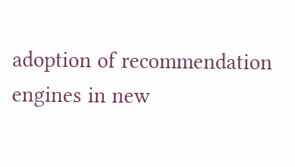adoption of recommendation engines in new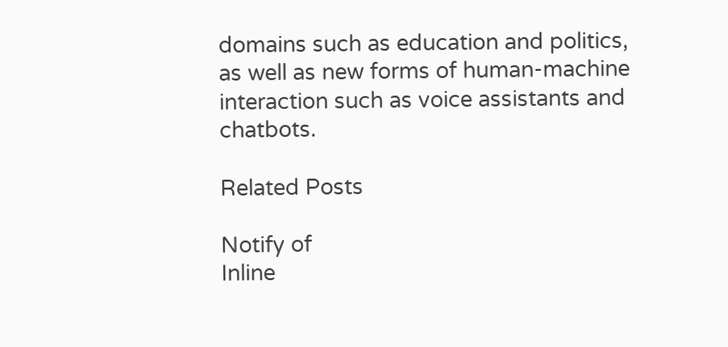domains such as education and politics, as well as new forms of human-machine interaction such as voice assistants and chatbots.

Related Posts

Notify of
Inline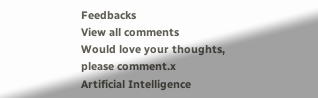Feedbacks
View all comments
Would love your thoughts, please comment.x
Artificial Intelligence